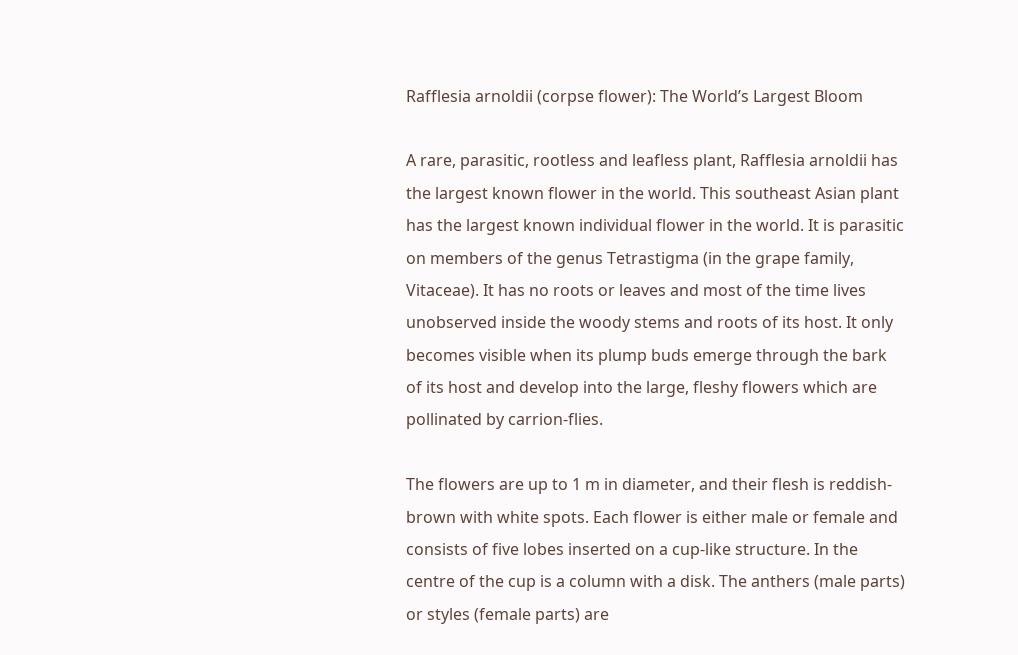Rafflesia arnoldii (corpse flower): The World’s Largest Bloom

A rare, parasitic, rootless and leafless plant, Rafflesia arnoldii has the largest known flower in the world. This southeast Asian plant has the largest known individual flower in the world. It is parasitic on members of the genus Tetrastigma (in the grape family, Vitaceae). It has no roots or leaves and most of the time lives unobserved inside the woody stems and roots of its host. It only becomes visible when its plump buds emerge through the bark of its host and develop into the large, fleshy flowers which are pollinated by carrion-flies.

The flowers are up to 1 m in diameter, and their flesh is reddish-brown with white spots. Each flower is either male or female and consists of five lobes inserted on a cup-like structure. In the centre of the cup is a column with a disk. The anthers (male parts) or styles (female parts) are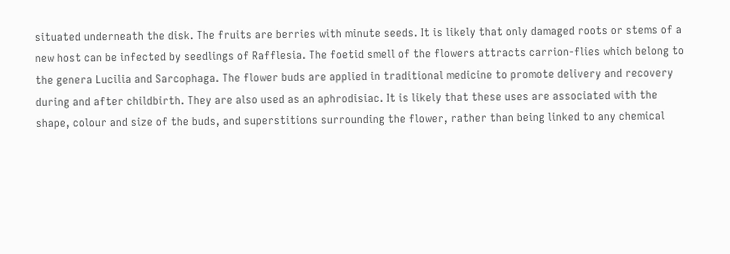situated underneath the disk. The fruits are berries with minute seeds. It is likely that only damaged roots or stems of a new host can be infected by seedlings of Rafflesia. The foetid smell of the flowers attracts carrion-flies which belong to the genera Lucilia and Sarcophaga. The flower buds are applied in traditional medicine to promote delivery and recovery during and after childbirth. They are also used as an aphrodisiac. It is likely that these uses are associated with the shape, colour and size of the buds, and superstitions surrounding the flower, rather than being linked to any chemical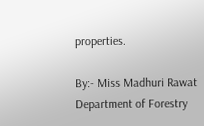properties.

By:- Miss Madhuri Rawat
Department of Forestry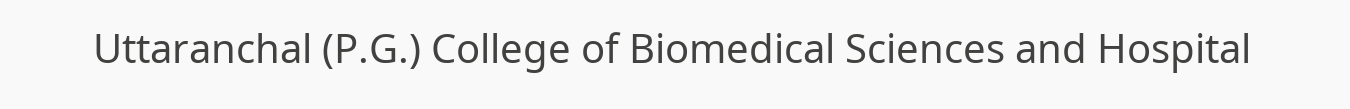Uttaranchal (P.G.) College of Biomedical Sciences and Hospital